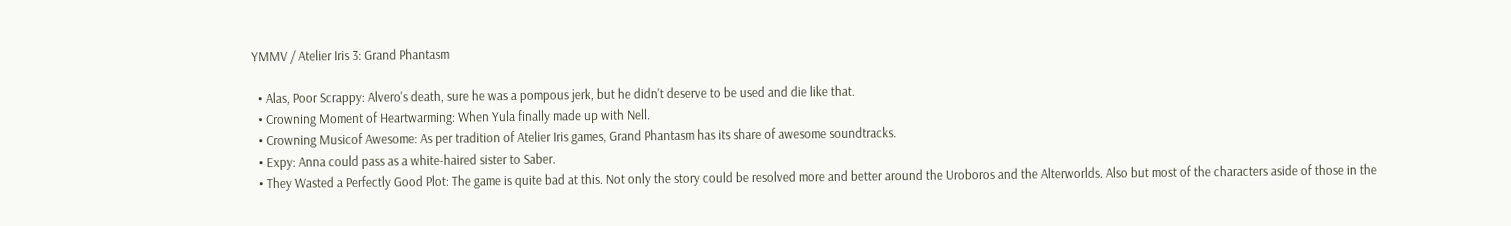YMMV / Atelier Iris 3: Grand Phantasm

  • Alas, Poor Scrappy: Alvero's death, sure he was a pompous jerk, but he didn't deserve to be used and die like that.
  • Crowning Moment of Heartwarming: When Yula finally made up with Nell.
  • Crowning Musicof Awesome: As per tradition of Atelier Iris games, Grand Phantasm has its share of awesome soundtracks.
  • Expy: Anna could pass as a white-haired sister to Saber.
  • They Wasted a Perfectly Good Plot: The game is quite bad at this. Not only the story could be resolved more and better around the Uroboros and the Alterworlds. Also but most of the characters aside of those in the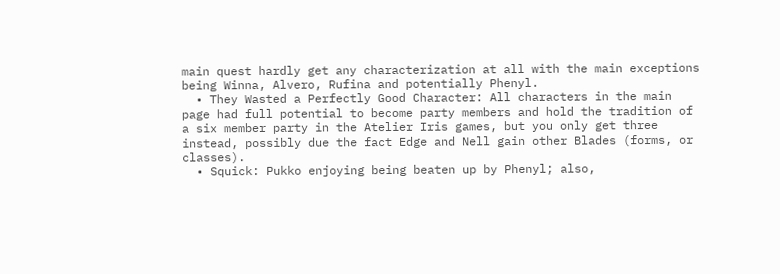main quest hardly get any characterization at all with the main exceptions being Winna, Alvero, Rufina and potentially Phenyl.
  • They Wasted a Perfectly Good Character: All characters in the main page had full potential to become party members and hold the tradition of a six member party in the Atelier Iris games, but you only get three instead, possibly due the fact Edge and Nell gain other Blades (forms, or classes).
  • Squick: Pukko enjoying being beaten up by Phenyl; also,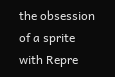the obsession of a sprite with Repre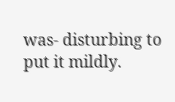was- disturbing to put it mildly.